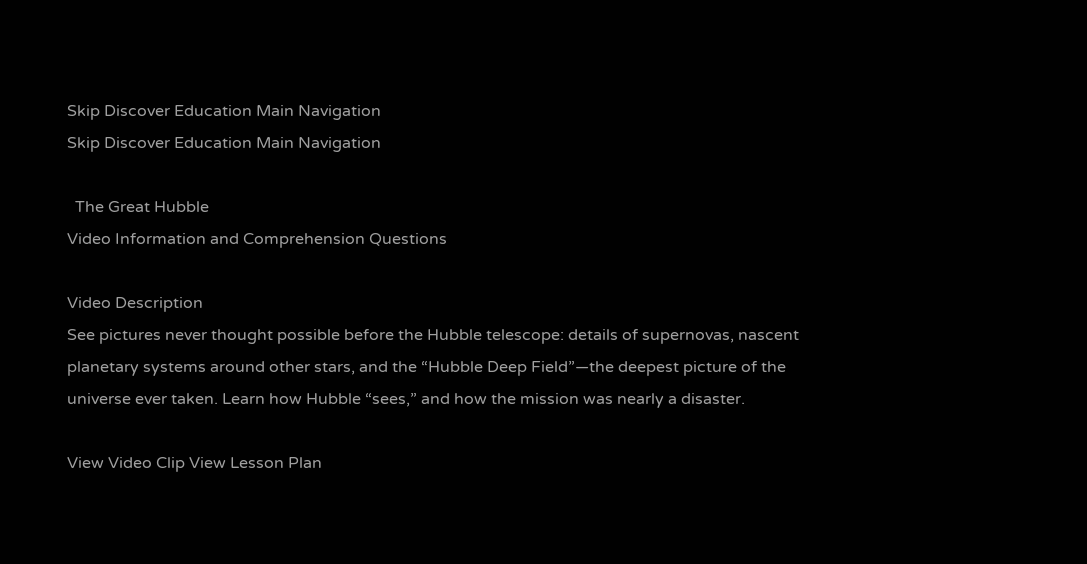Skip Discover Education Main Navigation
Skip Discover Education Main Navigation

  The Great Hubble
Video Information and Comprehension Questions

Video Description
See pictures never thought possible before the Hubble telescope: details of supernovas, nascent planetary systems around other stars, and the “Hubble Deep Field”—the deepest picture of the universe ever taken. Learn how Hubble “sees,” and how the mission was nearly a disaster.

View Video Clip View Lesson Plan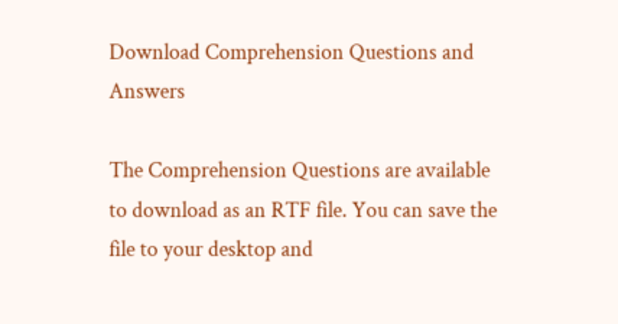Download Comprehension Questions and Answers

The Comprehension Questions are available to download as an RTF file. You can save the file to your desktop and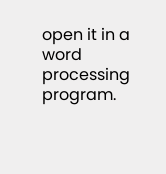open it in a word processing program.